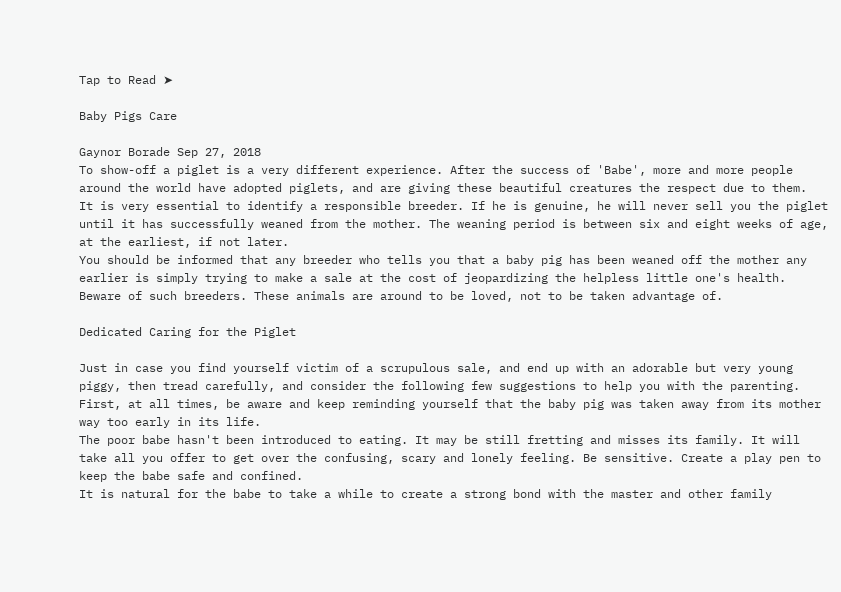Tap to Read ➤

Baby Pigs Care

Gaynor Borade Sep 27, 2018
To show-off a piglet is a very different experience. After the success of 'Babe', more and more people around the world have adopted piglets, and are giving these beautiful creatures the respect due to them.
It is very essential to identify a responsible breeder. If he is genuine, he will never sell you the piglet until it has successfully weaned from the mother. The weaning period is between six and eight weeks of age, at the earliest, if not later.
You should be informed that any breeder who tells you that a baby pig has been weaned off the mother any earlier is simply trying to make a sale at the cost of jeopardizing the helpless little one's health. Beware of such breeders. These animals are around to be loved, not to be taken advantage of.

Dedicated Caring for the Piglet

Just in case you find yourself victim of a scrupulous sale, and end up with an adorable but very young piggy, then tread carefully, and consider the following few suggestions to help you with the parenting. First, at all times, be aware and keep reminding yourself that the baby pig was taken away from its mother way too early in its life.
The poor babe hasn't been introduced to eating. It may be still fretting and misses its family. It will take all you offer to get over the confusing, scary and lonely feeling. Be sensitive. Create a play pen to keep the babe safe and confined.
It is natural for the babe to take a while to create a strong bond with the master and other family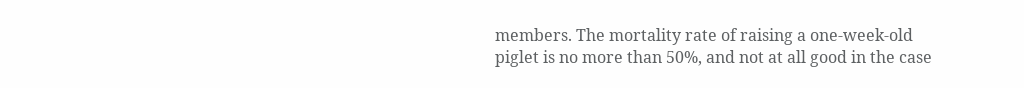members. The mortality rate of raising a one-week-old piglet is no more than 50%, and not at all good in the case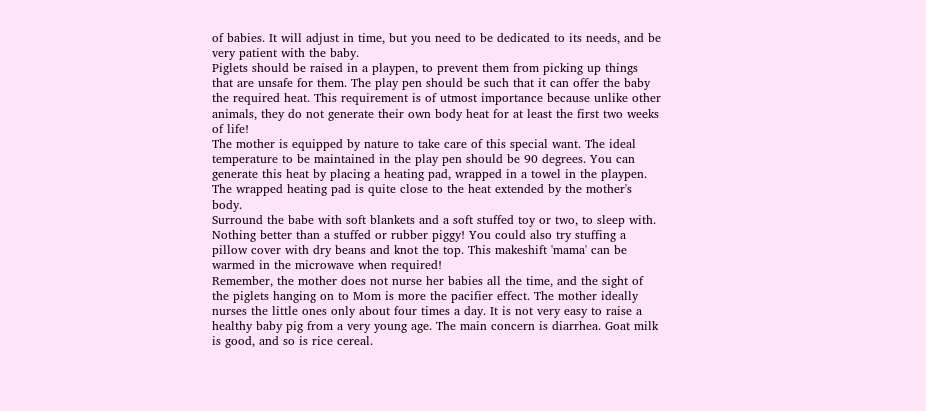of babies. It will adjust in time, but you need to be dedicated to its needs, and be very patient with the baby.
Piglets should be raised in a playpen, to prevent them from picking up things that are unsafe for them. The play pen should be such that it can offer the baby the required heat. This requirement is of utmost importance because unlike other animals, they do not generate their own body heat for at least the first two weeks of life!
The mother is equipped by nature to take care of this special want. The ideal temperature to be maintained in the play pen should be 90 degrees. You can generate this heat by placing a heating pad, wrapped in a towel in the playpen. The wrapped heating pad is quite close to the heat extended by the mother's body.
Surround the babe with soft blankets and a soft stuffed toy or two, to sleep with. Nothing better than a stuffed or rubber piggy! You could also try stuffing a pillow cover with dry beans and knot the top. This makeshift 'mama' can be warmed in the microwave when required!
Remember, the mother does not nurse her babies all the time, and the sight of the piglets hanging on to Mom is more the pacifier effect. The mother ideally nurses the little ones only about four times a day. It is not very easy to raise a healthy baby pig from a very young age. The main concern is diarrhea. Goat milk is good, and so is rice cereal.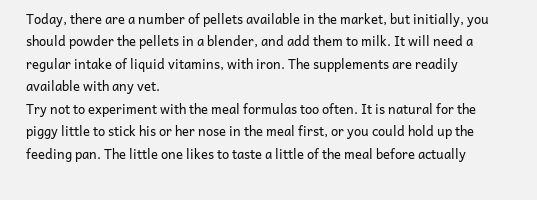Today, there are a number of pellets available in the market, but initially, you should powder the pellets in a blender, and add them to milk. It will need a regular intake of liquid vitamins, with iron. The supplements are readily available with any vet.
Try not to experiment with the meal formulas too often. It is natural for the piggy little to stick his or her nose in the meal first, or you could hold up the feeding pan. The little one likes to taste a little of the meal before actually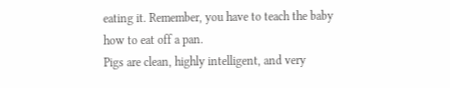eating it. Remember, you have to teach the baby how to eat off a pan.
Pigs are clean, highly intelligent, and very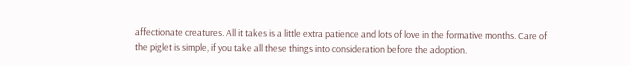affectionate creatures. All it takes is a little extra patience and lots of love in the formative months. Care of the piglet is simple, if you take all these things into consideration before the adoption.